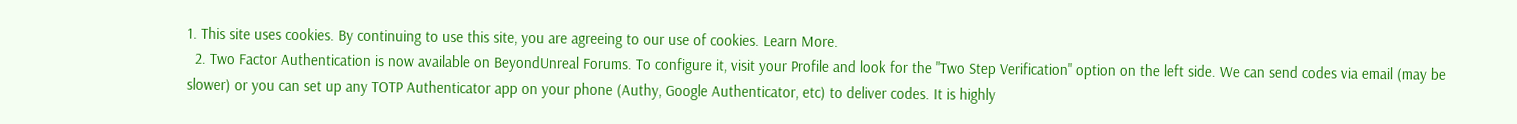1. This site uses cookies. By continuing to use this site, you are agreeing to our use of cookies. Learn More.
  2. Two Factor Authentication is now available on BeyondUnreal Forums. To configure it, visit your Profile and look for the "Two Step Verification" option on the left side. We can send codes via email (may be slower) or you can set up any TOTP Authenticator app on your phone (Authy, Google Authenticator, etc) to deliver codes. It is highly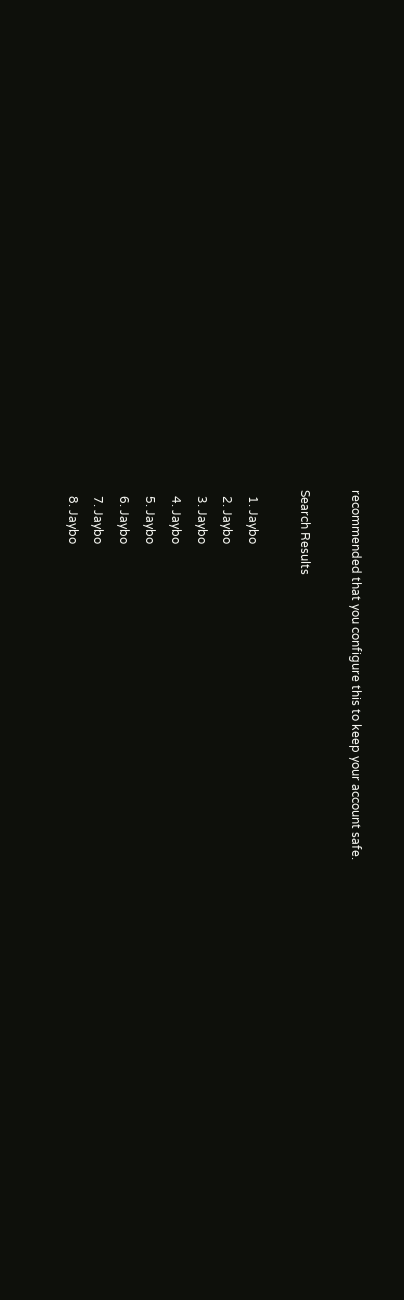recommended that you configure this to keep your account safe.

Search Results

  1. Jaybo
  2. Jaybo
  3. Jaybo
  4. Jaybo
  5. Jaybo
  6. Jaybo
  7. Jaybo
  8. Jaybo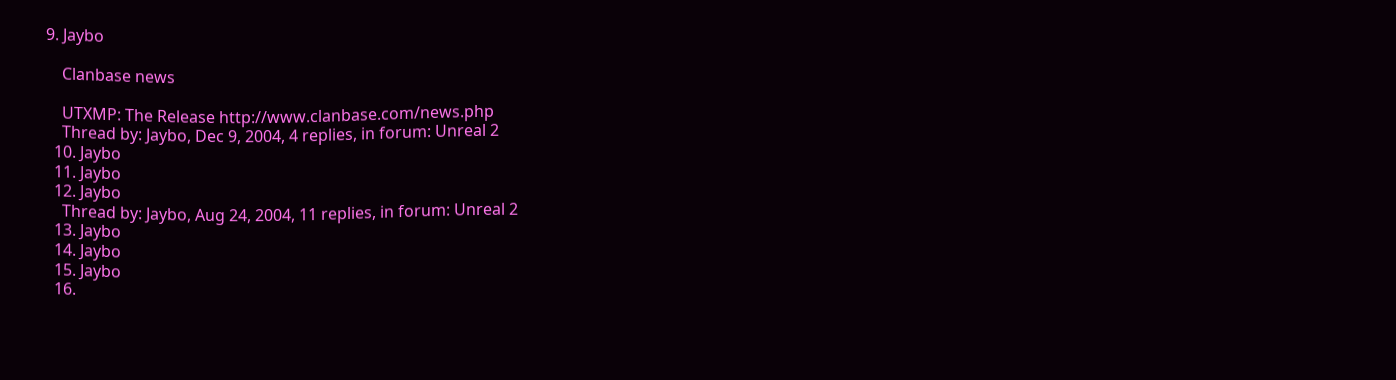9. Jaybo

    Clanbase news

    UTXMP: The Release http://www.clanbase.com/news.php
    Thread by: Jaybo, Dec 9, 2004, 4 replies, in forum: Unreal 2
  10. Jaybo
  11. Jaybo
  12. Jaybo
    Thread by: Jaybo, Aug 24, 2004, 11 replies, in forum: Unreal 2
  13. Jaybo
  14. Jaybo
  15. Jaybo
  16.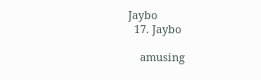Jaybo
  17. Jaybo

    amusing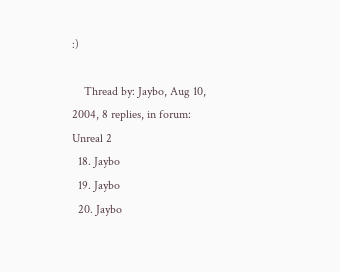:)

    Thread by: Jaybo, Aug 10, 2004, 8 replies, in forum: Unreal 2
  18. Jaybo
  19. Jaybo
  20. Jaybo